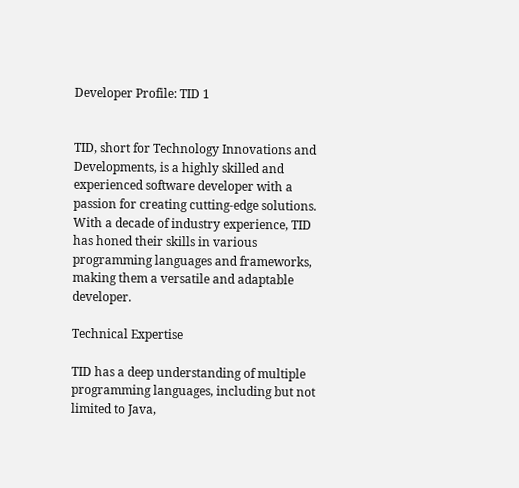Developer Profile: TID 1


TID, short for Technology Innovations and Developments, is a highly skilled and experienced software developer with a passion for creating cutting-edge solutions. With a decade of industry experience, TID has honed their skills in various programming languages and frameworks, making them a versatile and adaptable developer.

Technical Expertise

TID has a deep understanding of multiple programming languages, including but not limited to Java,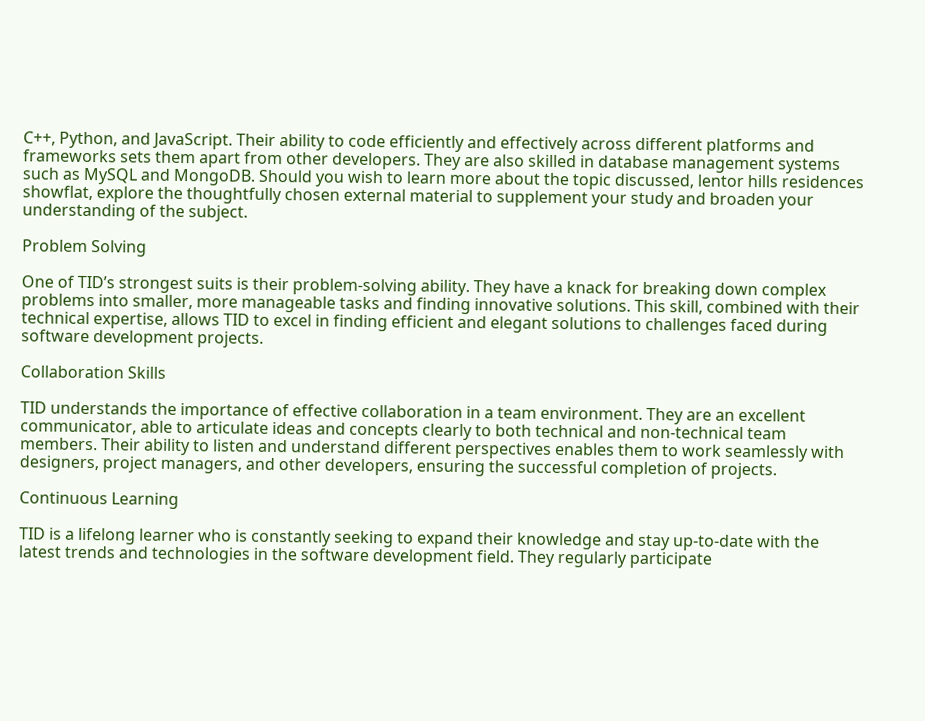C++, Python, and JavaScript. Their ability to code efficiently and effectively across different platforms and frameworks sets them apart from other developers. They are also skilled in database management systems such as MySQL and MongoDB. Should you wish to learn more about the topic discussed, lentor hills residences showflat, explore the thoughtfully chosen external material to supplement your study and broaden your understanding of the subject.

Problem Solving

One of TID’s strongest suits is their problem-solving ability. They have a knack for breaking down complex problems into smaller, more manageable tasks and finding innovative solutions. This skill, combined with their technical expertise, allows TID to excel in finding efficient and elegant solutions to challenges faced during software development projects.

Collaboration Skills

TID understands the importance of effective collaboration in a team environment. They are an excellent communicator, able to articulate ideas and concepts clearly to both technical and non-technical team members. Their ability to listen and understand different perspectives enables them to work seamlessly with designers, project managers, and other developers, ensuring the successful completion of projects.

Continuous Learning

TID is a lifelong learner who is constantly seeking to expand their knowledge and stay up-to-date with the latest trends and technologies in the software development field. They regularly participate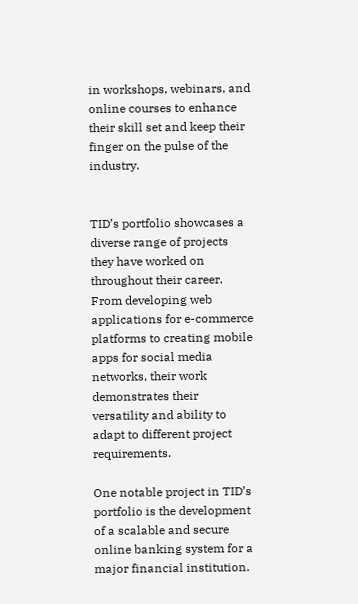in workshops, webinars, and online courses to enhance their skill set and keep their finger on the pulse of the industry.


TID’s portfolio showcases a diverse range of projects they have worked on throughout their career. From developing web applications for e-commerce platforms to creating mobile apps for social media networks, their work demonstrates their versatility and ability to adapt to different project requirements.

One notable project in TID’s portfolio is the development of a scalable and secure online banking system for a major financial institution.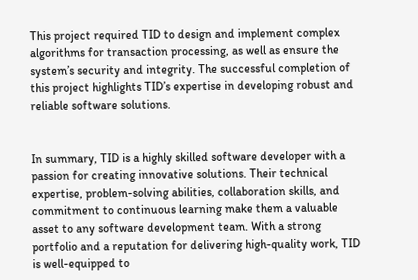This project required TID to design and implement complex algorithms for transaction processing, as well as ensure the system’s security and integrity. The successful completion of this project highlights TID’s expertise in developing robust and reliable software solutions.


In summary, TID is a highly skilled software developer with a passion for creating innovative solutions. Their technical expertise, problem-solving abilities, collaboration skills, and commitment to continuous learning make them a valuable asset to any software development team. With a strong portfolio and a reputation for delivering high-quality work, TID is well-equipped to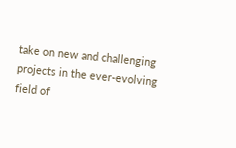take on new and challenging projects in the ever-evolving field of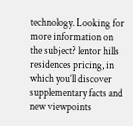technology. Looking for more information on the subject? lentor hills residences pricing, in which you’ll discover supplementary facts and new viewpoints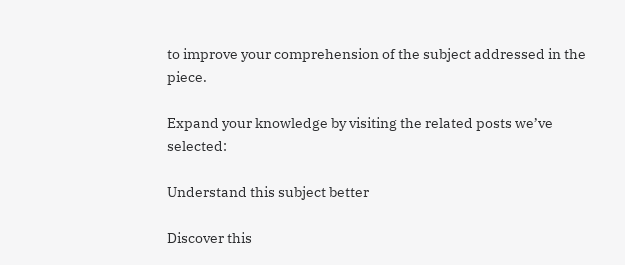to improve your comprehension of the subject addressed in the piece.

Expand your knowledge by visiting the related posts we’ve selected:

Understand this subject better

Discover this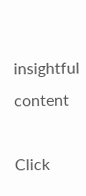insightful content

Click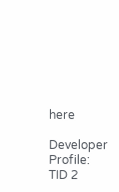here

Developer Profile: TID 2